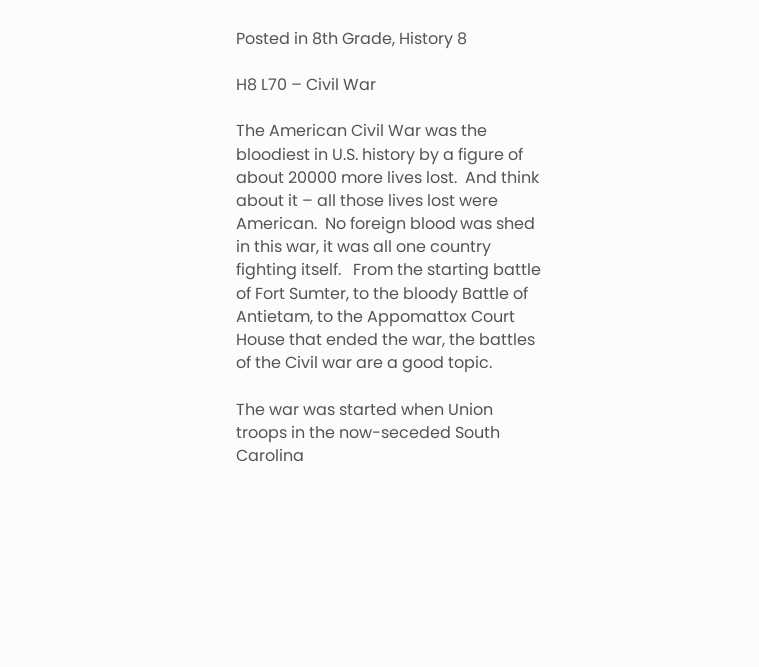Posted in 8th Grade, History 8

H8 L70 – Civil War

The American Civil War was the bloodiest in U.S. history by a figure of about 20000 more lives lost.  And think about it – all those lives lost were American.  No foreign blood was shed in this war, it was all one country fighting itself.   From the starting battle of Fort Sumter, to the bloody Battle of Antietam, to the Appomattox Court House that ended the war, the battles of the Civil war are a good topic.

The war was started when Union troops in the now-seceded South Carolina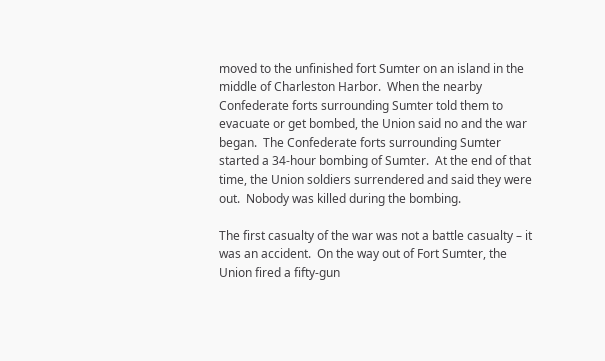moved to the unfinished fort Sumter on an island in the middle of Charleston Harbor.  When the nearby Confederate forts surrounding Sumter told them to evacuate or get bombed, the Union said no and the war began.  The Confederate forts surrounding Sumter started a 34-hour bombing of Sumter.  At the end of that time, the Union soldiers surrendered and said they were out.  Nobody was killed during the bombing.

The first casualty of the war was not a battle casualty – it was an accident.  On the way out of Fort Sumter, the Union fired a fifty-gun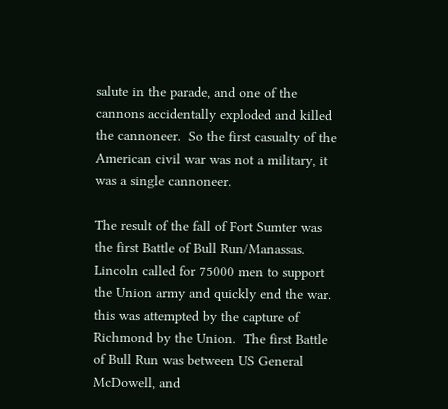salute in the parade, and one of the cannons accidentally exploded and killed the cannoneer.  So the first casualty of the American civil war was not a military, it was a single cannoneer.

The result of the fall of Fort Sumter was the first Battle of Bull Run/Manassas.  Lincoln called for 75000 men to support the Union army and quickly end the war.  this was attempted by the capture of Richmond by the Union.  The first Battle of Bull Run was between US General McDowell, and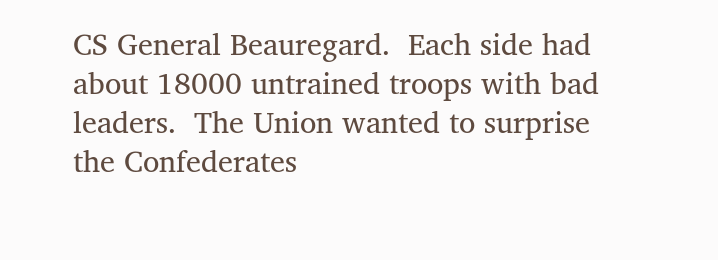CS General Beauregard.  Each side had about 18000 untrained troops with bad leaders.  The Union wanted to surprise the Confederates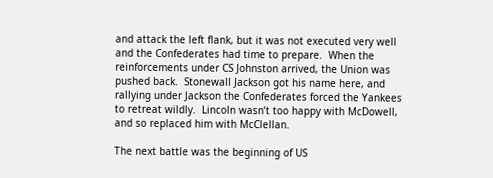and attack the left flank, but it was not executed very well and the Confederates had time to prepare.  When the reinforcements under CS Johnston arrived, the Union was pushed back.  Stonewall Jackson got his name here, and rallying under Jackson the Confederates forced the Yankees to retreat wildly.  Lincoln wasn’t too happy with McDowell, and so replaced him with McClellan.

The next battle was the beginning of US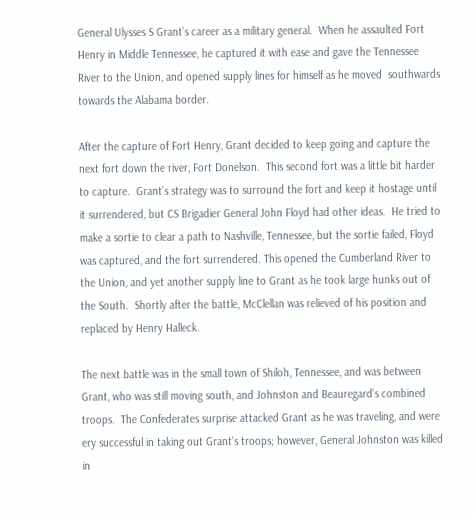General Ulysses S Grant’s career as a military general.  When he assaulted Fort Henry in Middle Tennessee, he captured it with ease and gave the Tennessee River to the Union, and opened supply lines for himself as he moved  southwards towards the Alabama border.

After the capture of Fort Henry, Grant decided to keep going and capture the next fort down the river, Fort Donelson.  This second fort was a little bit harder to capture.  Grant’s strategy was to surround the fort and keep it hostage until it surrendered, but CS Brigadier General John Floyd had other ideas.  He tried to make a sortie to clear a path to Nashville, Tennessee, but the sortie failed, Floyd was captured, and the fort surrendered. This opened the Cumberland River to the Union, and yet another supply line to Grant as he took large hunks out of the South.  Shortly after the battle, McClellan was relieved of his position and replaced by Henry Halleck.

The next battle was in the small town of Shiloh, Tennessee, and was between Grant, who was still moving south, and Johnston and Beauregard’s combined troops.  The Confederates surprise attacked Grant as he was traveling, and were ery successful in taking out Grant’s troops; however, General Johnston was killed in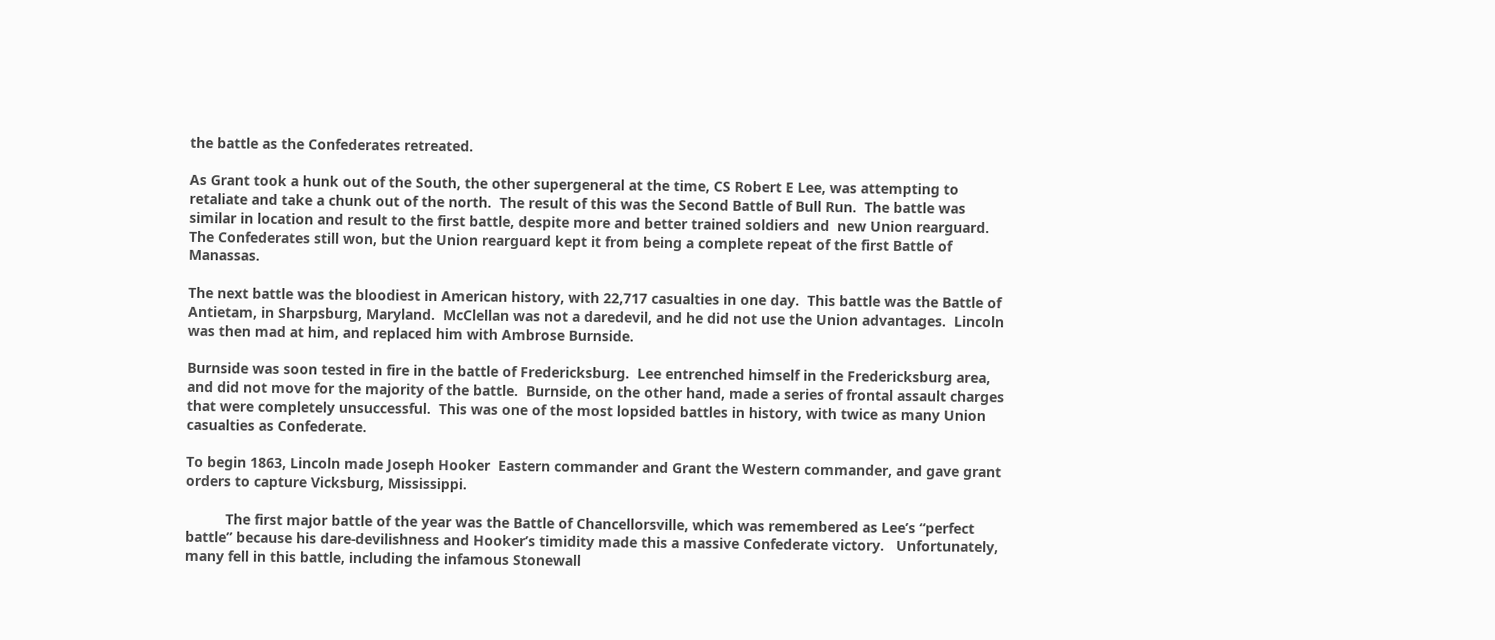the battle as the Confederates retreated.

As Grant took a hunk out of the South, the other supergeneral at the time, CS Robert E Lee, was attempting to retaliate and take a chunk out of the north.  The result of this was the Second Battle of Bull Run.  The battle was similar in location and result to the first battle, despite more and better trained soldiers and  new Union rearguard.  The Confederates still won, but the Union rearguard kept it from being a complete repeat of the first Battle of Manassas.

The next battle was the bloodiest in American history, with 22,717 casualties in one day.  This battle was the Battle of Antietam, in Sharpsburg, Maryland.  McClellan was not a daredevil, and he did not use the Union advantages.  Lincoln was then mad at him, and replaced him with Ambrose Burnside.

Burnside was soon tested in fire in the battle of Fredericksburg.  Lee entrenched himself in the Fredericksburg area, and did not move for the majority of the battle.  Burnside, on the other hand, made a series of frontal assault charges that were completely unsuccessful.  This was one of the most lopsided battles in history, with twice as many Union casualties as Confederate.

To begin 1863, Lincoln made Joseph Hooker  Eastern commander and Grant the Western commander, and gave grant orders to capture Vicksburg, Mississippi.

          The first major battle of the year was the Battle of Chancellorsville, which was remembered as Lee’s “perfect battle” because his dare-devilishness and Hooker’s timidity made this a massive Confederate victory.   Unfortunately, many fell in this battle, including the infamous Stonewall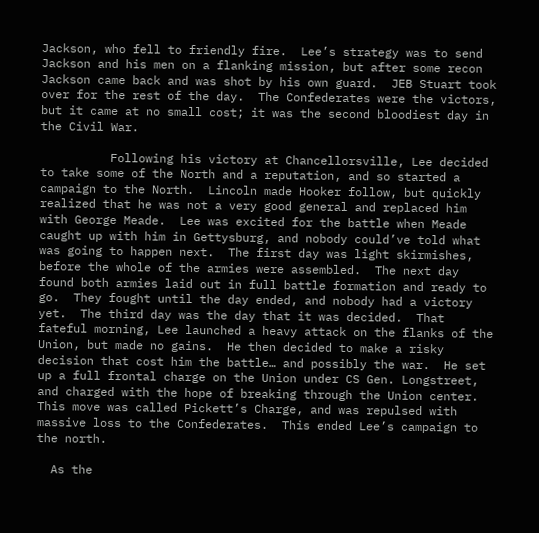Jackson, who fell to friendly fire.  Lee’s strategy was to send Jackson and his men on a flanking mission, but after some recon Jackson came back and was shot by his own guard.  JEB Stuart took over for the rest of the day.  The Confederates were the victors, but it came at no small cost; it was the second bloodiest day in the Civil War.

          Following his victory at Chancellorsville, Lee decided to take some of the North and a reputation, and so started a campaign to the North.  Lincoln made Hooker follow, but quickly realized that he was not a very good general and replaced him with George Meade.  Lee was excited for the battle when Meade caught up with him in Gettysburg, and nobody could’ve told what was going to happen next.  The first day was light skirmishes, before the whole of the armies were assembled.  The next day found both armies laid out in full battle formation and ready to go.  They fought until the day ended, and nobody had a victory yet.  The third day was the day that it was decided.  That fateful morning, Lee launched a heavy attack on the flanks of the Union, but made no gains.  He then decided to make a risky decision that cost him the battle… and possibly the war.  He set up a full frontal charge on the Union under CS Gen. Longstreet, and charged with the hope of breaking through the Union center.  This move was called Pickett’s Charge, and was repulsed with massive loss to the Confederates.  This ended Lee’s campaign to the north.

  As the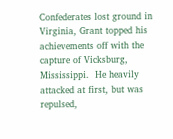Confederates lost ground in Virginia, Grant topped his achievements off with the capture of Vicksburg, Mississippi.  He heavily attacked at first, but was repulsed,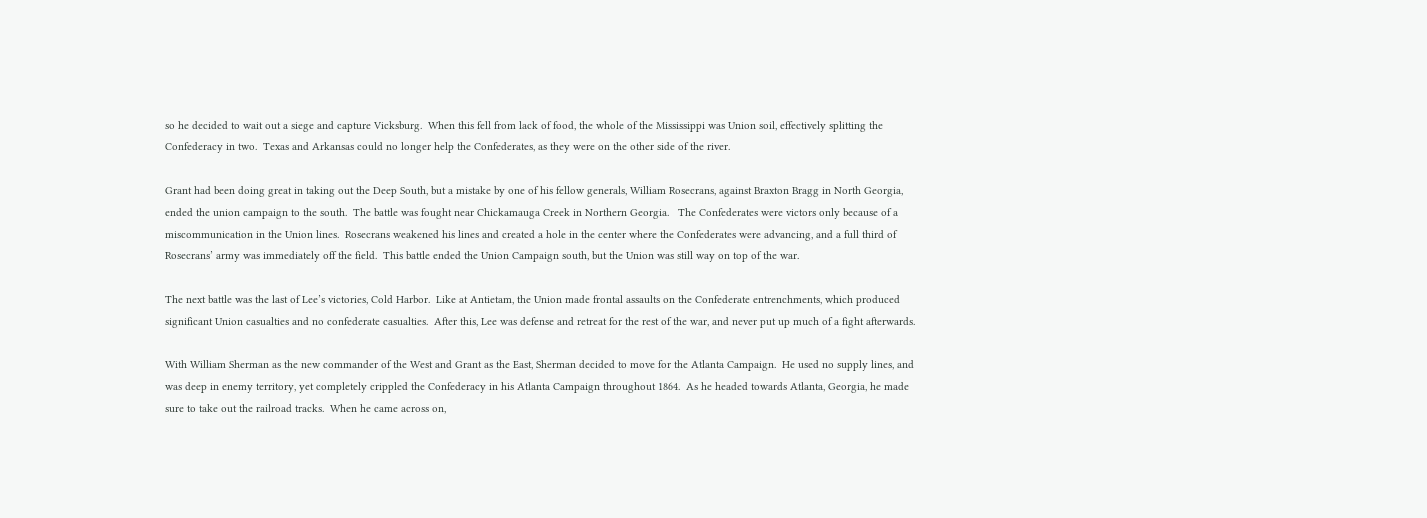so he decided to wait out a siege and capture Vicksburg.  When this fell from lack of food, the whole of the Mississippi was Union soil, effectively splitting the Confederacy in two.  Texas and Arkansas could no longer help the Confederates, as they were on the other side of the river.

Grant had been doing great in taking out the Deep South, but a mistake by one of his fellow generals, William Rosecrans, against Braxton Bragg in North Georgia, ended the union campaign to the south.  The battle was fought near Chickamauga Creek in Northern Georgia.   The Confederates were victors only because of a miscommunication in the Union lines.  Rosecrans weakened his lines and created a hole in the center where the Confederates were advancing, and a full third of Rosecrans’ army was immediately off the field.  This battle ended the Union Campaign south, but the Union was still way on top of the war.

The next battle was the last of Lee’s victories, Cold Harbor.  Like at Antietam, the Union made frontal assaults on the Confederate entrenchments, which produced significant Union casualties and no confederate casualties.  After this, Lee was defense and retreat for the rest of the war, and never put up much of a fight afterwards.

With William Sherman as the new commander of the West and Grant as the East, Sherman decided to move for the Atlanta Campaign.  He used no supply lines, and was deep in enemy territory, yet completely crippled the Confederacy in his Atlanta Campaign throughout 1864.  As he headed towards Atlanta, Georgia, he made sure to take out the railroad tracks.  When he came across on,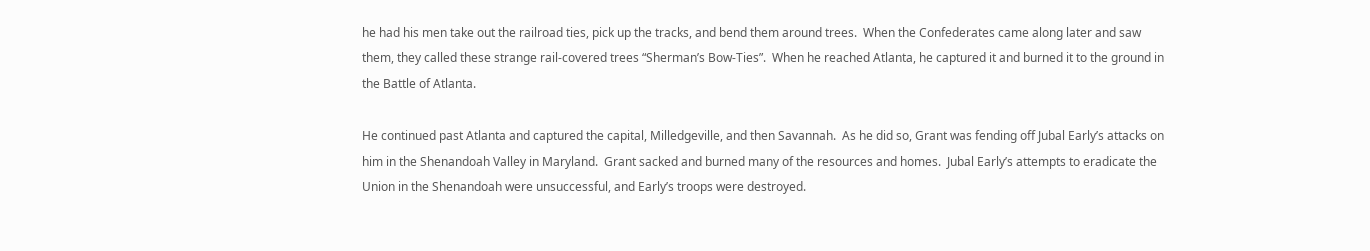he had his men take out the railroad ties, pick up the tracks, and bend them around trees.  When the Confederates came along later and saw them, they called these strange rail-covered trees “Sherman’s Bow-Ties”.  When he reached Atlanta, he captured it and burned it to the ground in the Battle of Atlanta.

He continued past Atlanta and captured the capital, Milledgeville, and then Savannah.  As he did so, Grant was fending off Jubal Early’s attacks on him in the Shenandoah Valley in Maryland.  Grant sacked and burned many of the resources and homes.  Jubal Early’s attempts to eradicate the Union in the Shenandoah were unsuccessful, and Early’s troops were destroyed.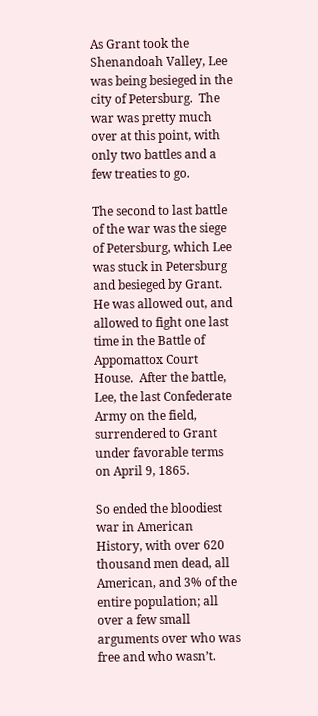As Grant took the Shenandoah Valley, Lee was being besieged in the city of Petersburg.  The war was pretty much over at this point, with only two battles and a few treaties to go.

The second to last battle of the war was the siege of Petersburg, which Lee was stuck in Petersburg and besieged by Grant.  He was allowed out, and allowed to fight one last time in the Battle of Appomattox Court House.  After the battle, Lee, the last Confederate Army on the field, surrendered to Grant under favorable terms on April 9, 1865.

So ended the bloodiest war in American History, with over 620 thousand men dead, all American, and 3% of the entire population; all over a few small arguments over who was free and who wasn’t.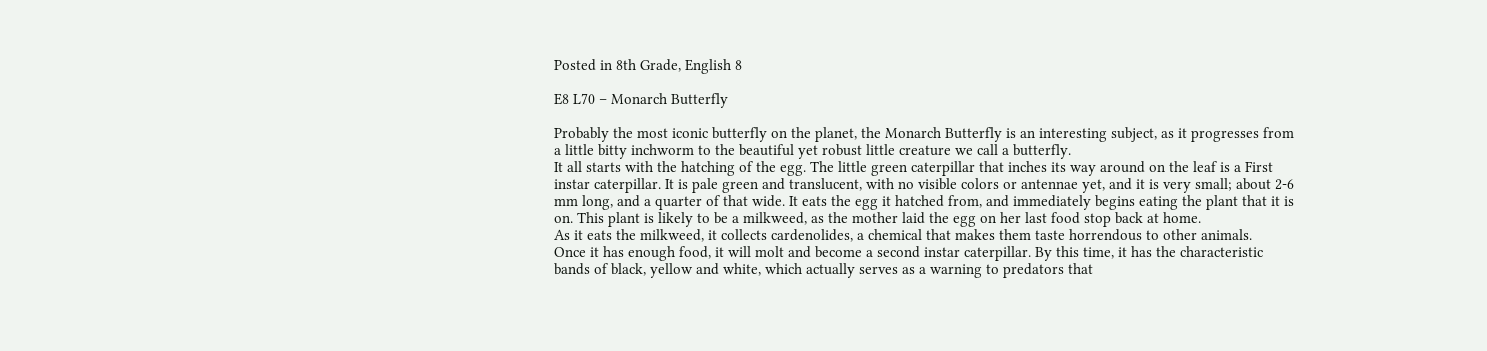Posted in 8th Grade, English 8

E8 L70 – Monarch Butterfly

Probably the most iconic butterfly on the planet, the Monarch Butterfly is an interesting subject, as it progresses from a little bitty inchworm to the beautiful yet robust little creature we call a butterfly.
It all starts with the hatching of the egg. The little green caterpillar that inches its way around on the leaf is a First instar caterpillar. It is pale green and translucent, with no visible colors or antennae yet, and it is very small; about 2-6 mm long, and a quarter of that wide. It eats the egg it hatched from, and immediately begins eating the plant that it is on. This plant is likely to be a milkweed, as the mother laid the egg on her last food stop back at home.
As it eats the milkweed, it collects cardenolides, a chemical that makes them taste horrendous to other animals.
Once it has enough food, it will molt and become a second instar caterpillar. By this time, it has the characteristic bands of black, yellow and white, which actually serves as a warning to predators that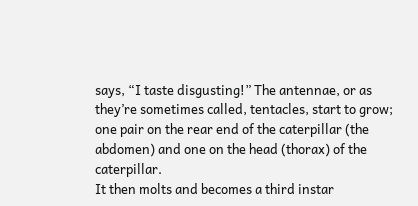says, “I taste disgusting!” The antennae, or as they’re sometimes called, tentacles, start to grow; one pair on the rear end of the caterpillar (the abdomen) and one on the head (thorax) of the caterpillar.
It then molts and becomes a third instar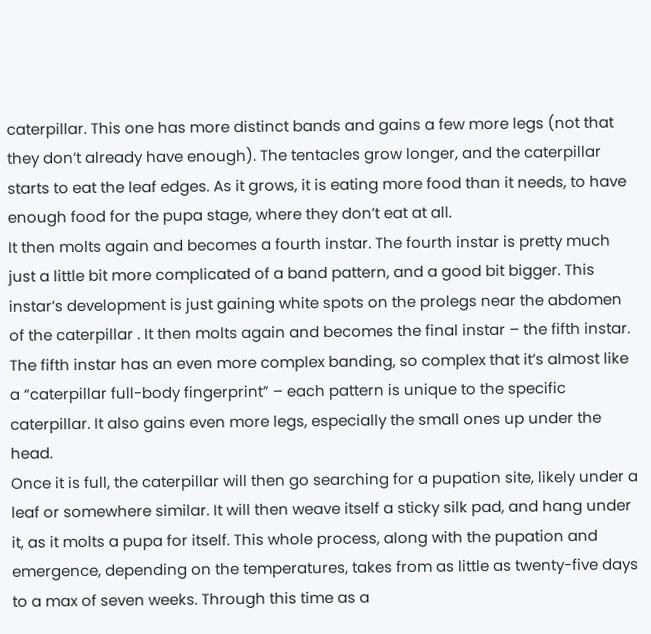caterpillar. This one has more distinct bands and gains a few more legs (not that they don’t already have enough). The tentacles grow longer, and the caterpillar starts to eat the leaf edges. As it grows, it is eating more food than it needs, to have enough food for the pupa stage, where they don’t eat at all.
It then molts again and becomes a fourth instar. The fourth instar is pretty much just a little bit more complicated of a band pattern, and a good bit bigger. This instar’s development is just gaining white spots on the prolegs near the abdomen of the caterpillar . It then molts again and becomes the final instar – the fifth instar.
The fifth instar has an even more complex banding, so complex that it’s almost like a “caterpillar full-body fingerprint” – each pattern is unique to the specific caterpillar. It also gains even more legs, especially the small ones up under the head.
Once it is full, the caterpillar will then go searching for a pupation site, likely under a leaf or somewhere similar. It will then weave itself a sticky silk pad, and hang under it, as it molts a pupa for itself. This whole process, along with the pupation and emergence, depending on the temperatures, takes from as little as twenty-five days to a max of seven weeks. Through this time as a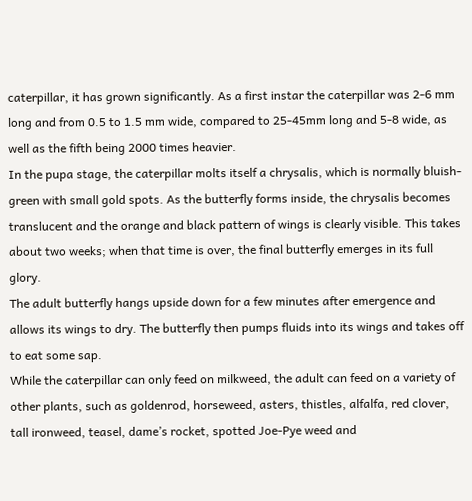caterpillar, it has grown significantly. As a first instar the caterpillar was 2-6 mm long and from 0.5 to 1.5 mm wide, compared to 25-45mm long and 5-8 wide, as well as the fifth being 2000 times heavier.
In the pupa stage, the caterpillar molts itself a chrysalis, which is normally bluish-green with small gold spots. As the butterfly forms inside, the chrysalis becomes translucent and the orange and black pattern of wings is clearly visible. This takes about two weeks; when that time is over, the final butterfly emerges in its full glory.
The adult butterfly hangs upside down for a few minutes after emergence and allows its wings to dry. The butterfly then pumps fluids into its wings and takes off to eat some sap.
While the caterpillar can only feed on milkweed, the adult can feed on a variety of other plants, such as goldenrod, horseweed, asters, thistles, alfalfa, red clover, tall ironweed, teasel, dame’s rocket, spotted Joe-Pye weed and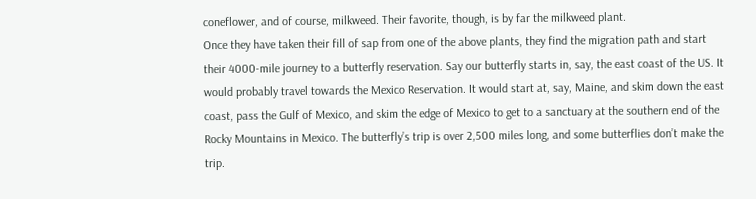coneflower, and of course, milkweed. Their favorite, though, is by far the milkweed plant.
Once they have taken their fill of sap from one of the above plants, they find the migration path and start their 4000-mile journey to a butterfly reservation. Say our butterfly starts in, say, the east coast of the US. It would probably travel towards the Mexico Reservation. It would start at, say, Maine, and skim down the east coast, pass the Gulf of Mexico, and skim the edge of Mexico to get to a sanctuary at the southern end of the Rocky Mountains in Mexico. The butterfly’s trip is over 2,500 miles long, and some butterflies don’t make the trip.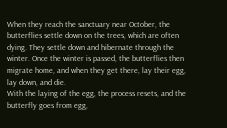When they reach the sanctuary near October, the butterflies settle down on the trees, which are often dying. They settle down and hibernate through the winter. Once the winter is passed, the butterflies then migrate home, and when they get there, lay their egg, lay down, and die.
With the laying of the egg, the process resets, and the butterfly goes from egg,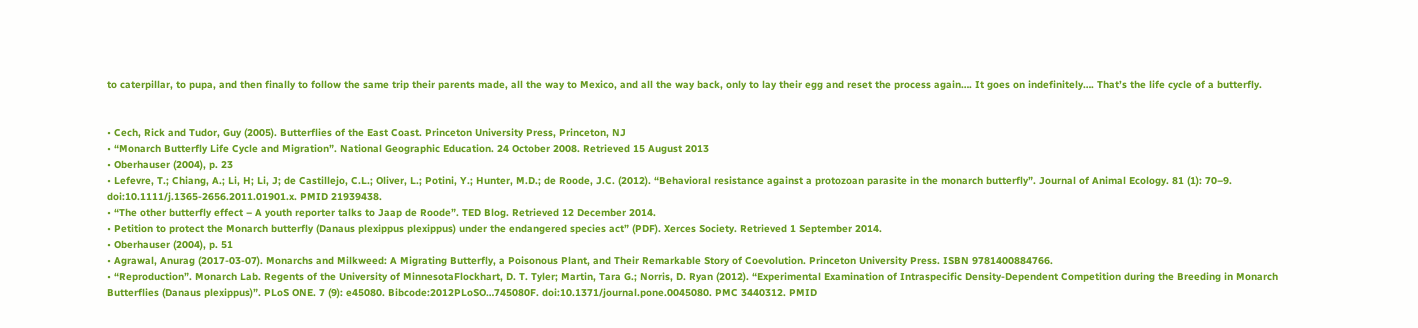to caterpillar, to pupa, and then finally to follow the same trip their parents made, all the way to Mexico, and all the way back, only to lay their egg and reset the process again…. It goes on indefinitely…. That’s the life cycle of a butterfly.


• Cech, Rick and Tudor, Guy (2005). Butterflies of the East Coast. Princeton University Press, Princeton, NJ
• “Monarch Butterfly Life Cycle and Migration”. National Geographic Education. 24 October 2008. Retrieved 15 August 2013
• Oberhauser (2004), p. 23
• Lefevre, T.; Chiang, A.; Li, H; Li, J; de Castillejo, C.L.; Oliver, L.; Potini, Y.; Hunter, M.D.; de Roode, J.C. (2012). “Behavioral resistance against a protozoan parasite in the monarch butterfly”. Journal of Animal Ecology. 81 (1): 70–9. doi:10.1111/j.1365-2656.2011.01901.x. PMID 21939438.
• “The other butterfly effect – A youth reporter talks to Jaap de Roode”. TED Blog. Retrieved 12 December 2014.
• Petition to protect the Monarch butterfly (Danaus plexippus plexippus) under the endangered species act” (PDF). Xerces Society. Retrieved 1 September 2014.
• Oberhauser (2004), p. 51
• Agrawal, Anurag (2017-03-07). Monarchs and Milkweed: A Migrating Butterfly, a Poisonous Plant, and Their Remarkable Story of Coevolution. Princeton University Press. ISBN 9781400884766.
• “Reproduction”. Monarch Lab. Regents of the University of MinnesotaFlockhart, D. T. Tyler; Martin, Tara G.; Norris, D. Ryan (2012). “Experimental Examination of Intraspecific Density-Dependent Competition during the Breeding in Monarch Butterflies (Danaus plexippus)”. PLoS ONE. 7 (9): e45080. Bibcode:2012PLoSO…745080F. doi:10.1371/journal.pone.0045080. PMC 3440312. PMID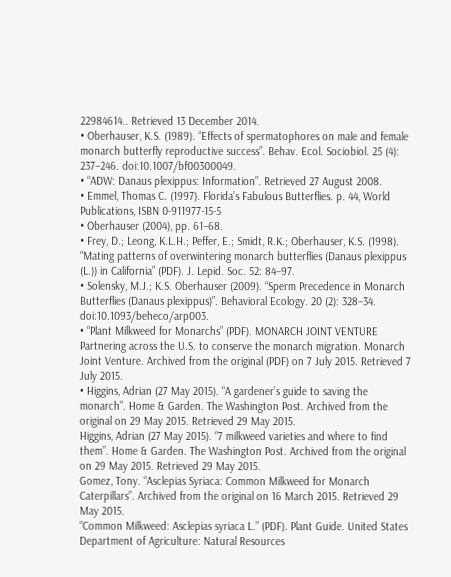22984614.. Retrieved 13 December 2014.
• Oberhauser, K.S. (1989). “Effects of spermatophores on male and female monarch butterfly reproductive success”. Behav. Ecol. Sociobiol. 25 (4): 237–246. doi:10.1007/bf00300049.
• “ADW: Danaus plexippus: Information”. Retrieved 27 August 2008.
• Emmel, Thomas C. (1997). Florida’s Fabulous Butterflies. p. 44, World Publications, ISBN 0-911977-15-5
• Oberhauser (2004), pp. 61–68.
• Frey, D.; Leong, K.L.H.; Peffer, E.; Smidt, R.K.; Oberhauser, K.S. (1998). “Mating patterns of overwintering monarch butterflies (Danaus plexippus (L.)) in California” (PDF). J. Lepid. Soc. 52: 84–97.
• Solensky, M.J.; K.S. Oberhauser (2009). “Sperm Precedence in Monarch Butterflies (Danaus plexippus)”. Behavioral Ecology. 20 (2): 328–34. doi:10.1093/beheco/arp003.
• “Plant Milkweed for Monarchs” (PDF). MONARCH JOINT VENTURE Partnering across the U.S. to conserve the monarch migration. Monarch Joint Venture. Archived from the original (PDF) on 7 July 2015. Retrieved 7 July 2015.
• Higgins, Adrian (27 May 2015). “A gardener’s guide to saving the monarch”. Home & Garden. The Washington Post. Archived from the original on 29 May 2015. Retrieved 29 May 2015.
Higgins, Adrian (27 May 2015). “7 milkweed varieties and where to find them”. Home & Garden. The Washington Post. Archived from the original on 29 May 2015. Retrieved 29 May 2015.
Gomez, Tony. “Asclepias Syriaca: Common Milkweed for Monarch Caterpillars”. Archived from the original on 16 March 2015. Retrieved 29 May 2015.
“Common Milkweed: Asclepias syriaca L.” (PDF). Plant Guide. United States Department of Agriculture: Natural Resources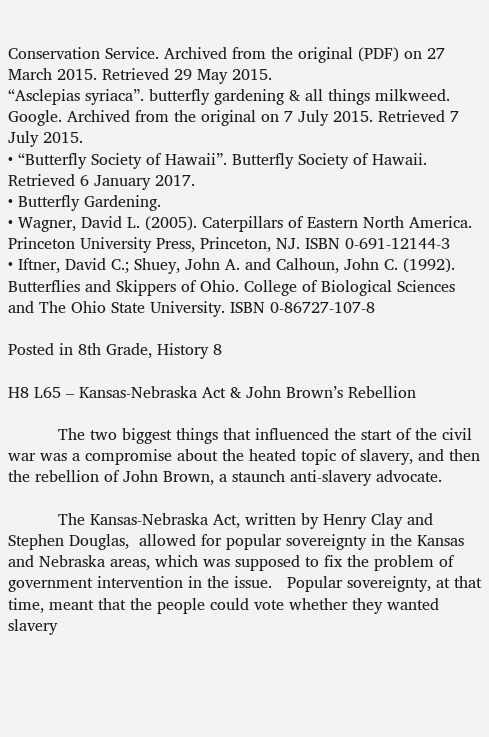Conservation Service. Archived from the original (PDF) on 27 March 2015. Retrieved 29 May 2015.
“Asclepias syriaca”. butterfly gardening & all things milkweed. Google. Archived from the original on 7 July 2015. Retrieved 7 July 2015.
• “Butterfly Society of Hawaii”. Butterfly Society of Hawaii. Retrieved 6 January 2017.
• Butterfly Gardening.
• Wagner, David L. (2005). Caterpillars of Eastern North America. Princeton University Press, Princeton, NJ. ISBN 0-691-12144-3
• Iftner, David C.; Shuey, John A. and Calhoun, John C. (1992). Butterflies and Skippers of Ohio. College of Biological Sciences and The Ohio State University. ISBN 0-86727-107-8

Posted in 8th Grade, History 8

H8 L65 – Kansas-Nebraska Act & John Brown’s Rebellion

          The two biggest things that influenced the start of the civil war was a compromise about the heated topic of slavery, and then the rebellion of John Brown, a staunch anti-slavery advocate.

          The Kansas-Nebraska Act, written by Henry Clay and Stephen Douglas,  allowed for popular sovereignty in the Kansas and Nebraska areas, which was supposed to fix the problem of government intervention in the issue.   Popular sovereignty, at that time, meant that the people could vote whether they wanted slavery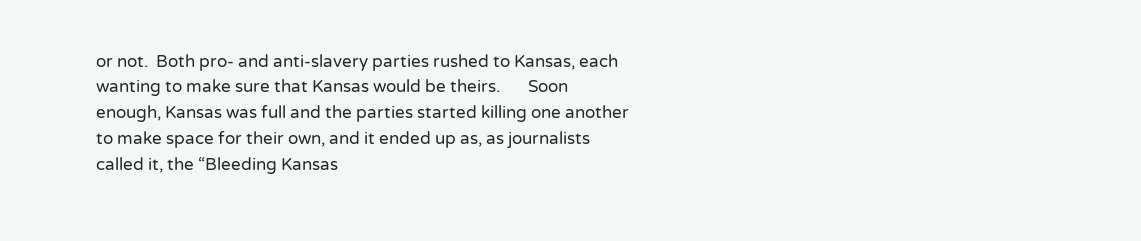or not.  Both pro- and anti-slavery parties rushed to Kansas, each wanting to make sure that Kansas would be theirs.       Soon enough, Kansas was full and the parties started killing one another to make space for their own, and it ended up as, as journalists called it, the “Bleeding Kansas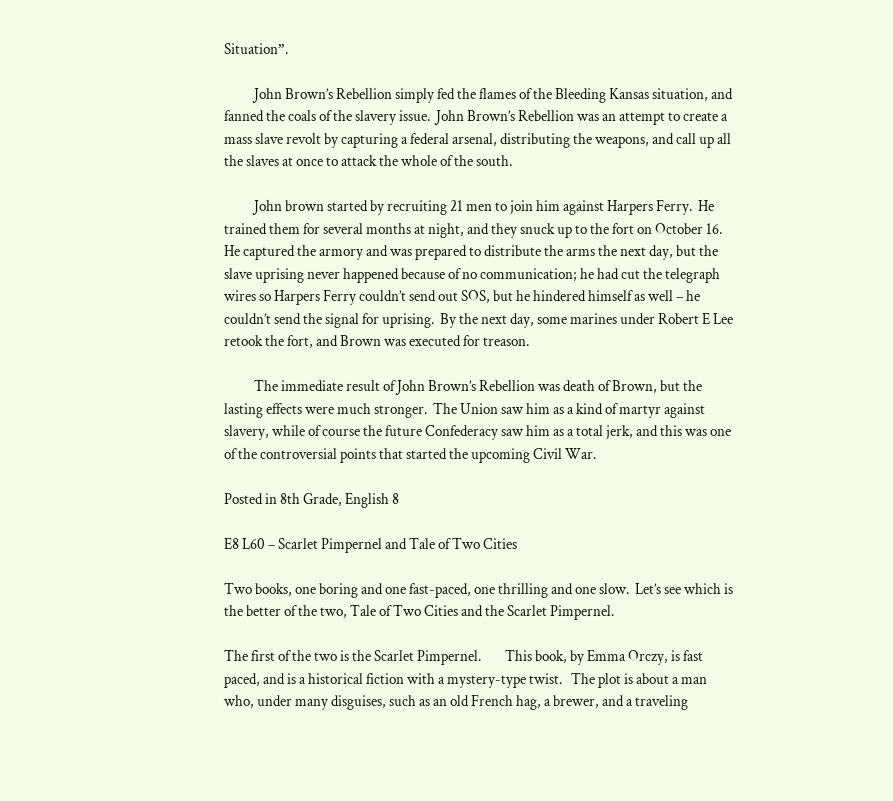Situation”.

          John Brown’s Rebellion simply fed the flames of the Bleeding Kansas situation, and fanned the coals of the slavery issue.  John Brown’s Rebellion was an attempt to create a mass slave revolt by capturing a federal arsenal, distributing the weapons, and call up all the slaves at once to attack the whole of the south.

          John brown started by recruiting 21 men to join him against Harpers Ferry.  He trained them for several months at night, and they snuck up to the fort on October 16.     He captured the armory and was prepared to distribute the arms the next day, but the slave uprising never happened because of no communication; he had cut the telegraph wires so Harpers Ferry couldn’t send out SOS, but he hindered himself as well – he couldn’t send the signal for uprising.  By the next day, some marines under Robert E Lee retook the fort, and Brown was executed for treason.

          The immediate result of John Brown’s Rebellion was death of Brown, but the lasting effects were much stronger.  The Union saw him as a kind of martyr against slavery, while of course the future Confederacy saw him as a total jerk, and this was one of the controversial points that started the upcoming Civil War.

Posted in 8th Grade, English 8

E8 L60 – Scarlet Pimpernel and Tale of Two Cities

Two books, one boring and one fast-paced, one thrilling and one slow.  Let’s see which is the better of the two, Tale of Two Cities and the Scarlet Pimpernel.

The first of the two is the Scarlet Pimpernel.        This book, by Emma Orczy, is fast paced, and is a historical fiction with a mystery-type twist.   The plot is about a man who, under many disguises, such as an old French hag, a brewer, and a traveling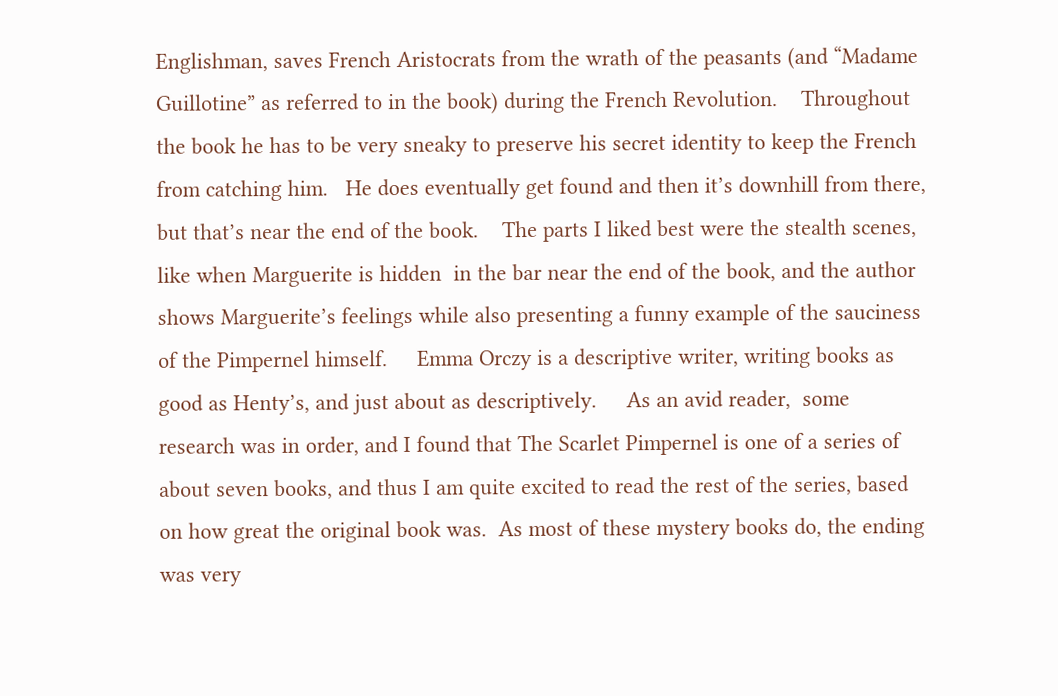Englishman, saves French Aristocrats from the wrath of the peasants (and “Madame Guillotine” as referred to in the book) during the French Revolution.    Throughout the book he has to be very sneaky to preserve his secret identity to keep the French from catching him.   He does eventually get found and then it’s downhill from there, but that’s near the end of the book.    The parts I liked best were the stealth scenes, like when Marguerite is hidden  in the bar near the end of the book, and the author shows Marguerite’s feelings while also presenting a funny example of the sauciness of the Pimpernel himself.     Emma Orczy is a descriptive writer, writing books as good as Henty’s, and just about as descriptively.     As an avid reader,  some research was in order, and I found that The Scarlet Pimpernel is one of a series of about seven books, and thus I am quite excited to read the rest of the series, based on how great the original book was.  As most of these mystery books do, the ending was very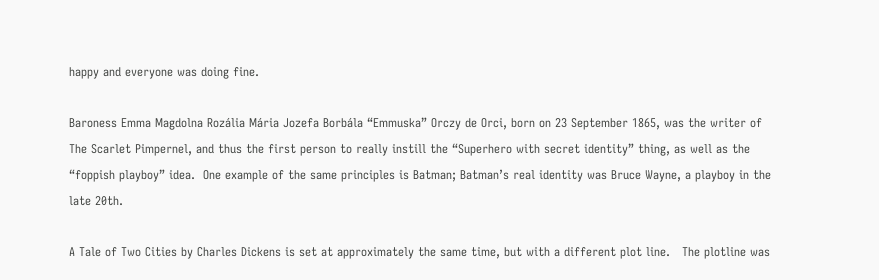happy and everyone was doing fine.

Baroness Emma Magdolna Rozália Mária Jozefa Borbála “Emmuska” Orczy de Orci, born on 23 September 1865, was the writer of The Scarlet Pimpernel, and thus the first person to really instill the “Superhero with secret identity” thing, as well as the “foppish playboy” idea.  One example of the same principles is Batman; Batman’s real identity was Bruce Wayne, a playboy in the late 20th.

A Tale of Two Cities by Charles Dickens is set at approximately the same time, but with a different plot line.   The plotline was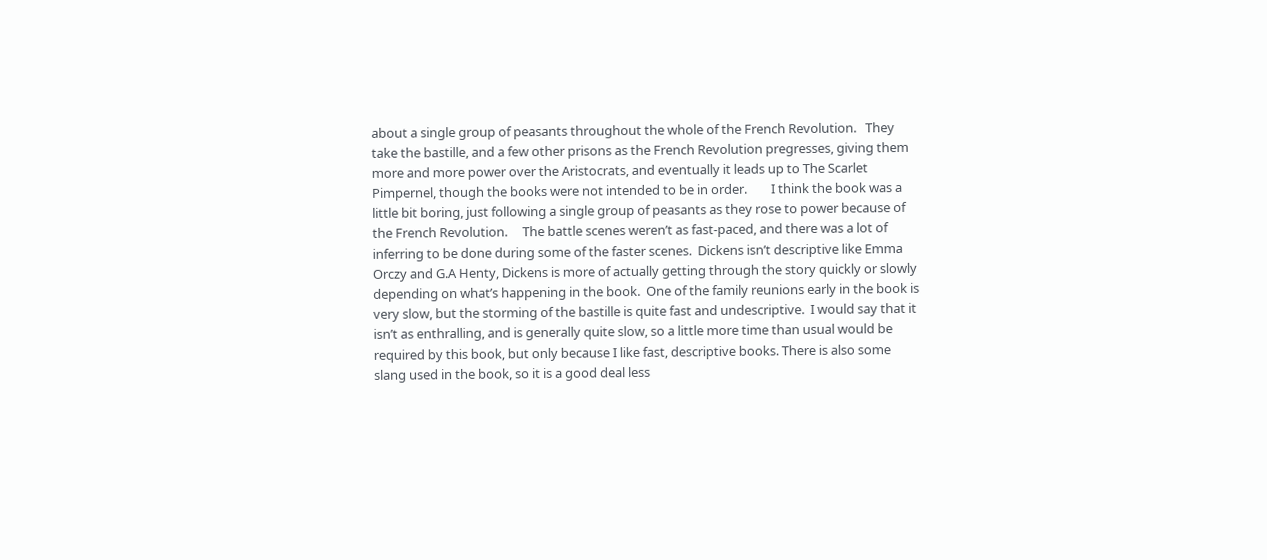about a single group of peasants throughout the whole of the French Revolution.   They take the bastille, and a few other prisons as the French Revolution pregresses, giving them more and more power over the Aristocrats, and eventually it leads up to The Scarlet Pimpernel, though the books were not intended to be in order.        I think the book was a little bit boring, just following a single group of peasants as they rose to power because of the French Revolution.     The battle scenes weren’t as fast-paced, and there was a lot of inferring to be done during some of the faster scenes.  Dickens isn’t descriptive like Emma Orczy and G.A Henty, Dickens is more of actually getting through the story quickly or slowly depending on what’s happening in the book.  One of the family reunions early in the book is very slow, but the storming of the bastille is quite fast and undescriptive.  I would say that it isn’t as enthralling, and is generally quite slow, so a little more time than usual would be required by this book, but only because I like fast, descriptive books. There is also some slang used in the book, so it is a good deal less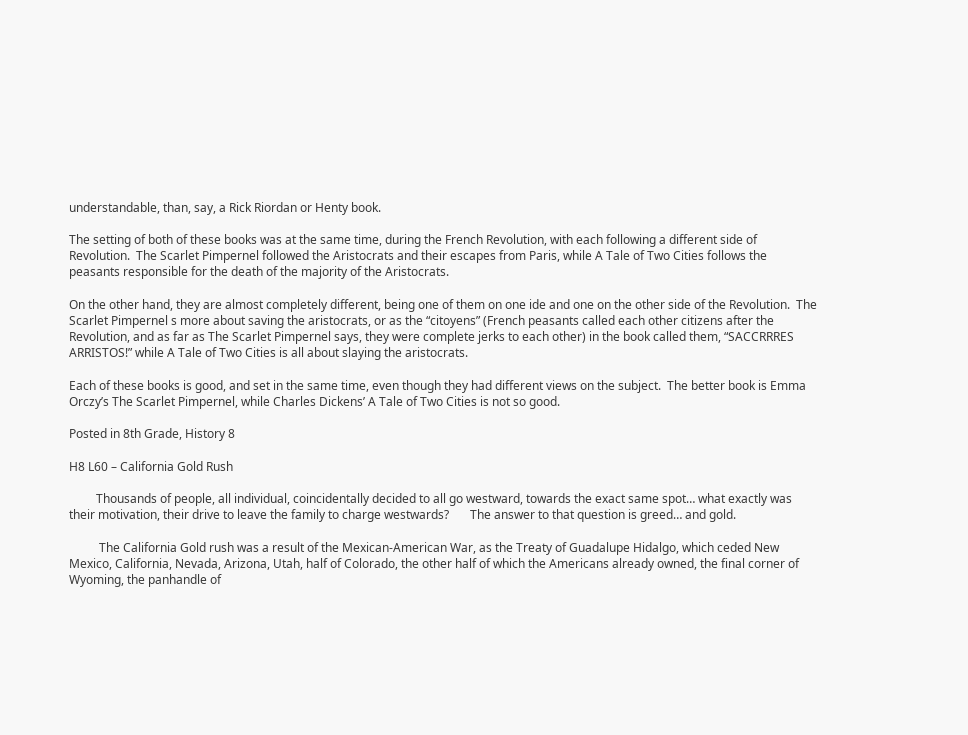understandable, than, say, a Rick Riordan or Henty book.

The setting of both of these books was at the same time, during the French Revolution, with each following a different side of Revolution.  The Scarlet Pimpernel followed the Aristocrats and their escapes from Paris, while A Tale of Two Cities follows the peasants responsible for the death of the majority of the Aristocrats.

On the other hand, they are almost completely different, being one of them on one ide and one on the other side of the Revolution.  The Scarlet Pimpernel s more about saving the aristocrats, or as the “citoyens” (French peasants called each other citizens after the Revolution, and as far as The Scarlet Pimpernel says, they were complete jerks to each other) in the book called them, “SACCRRRES ARRISTOS!” while A Tale of Two Cities is all about slaying the aristocrats.

Each of these books is good, and set in the same time, even though they had different views on the subject.  The better book is Emma Orczy’s The Scarlet Pimpernel, while Charles Dickens’ A Tale of Two Cities is not so good.

Posted in 8th Grade, History 8

H8 L60 – California Gold Rush

         Thousands of people, all individual, coincidentally decided to all go westward, towards the exact same spot… what exactly was their motivation, their drive to leave the family to charge westwards?       The answer to that question is greed… and gold.

          The California Gold rush was a result of the Mexican-American War, as the Treaty of Guadalupe Hidalgo, which ceded New Mexico, California, Nevada, Arizona, Utah, half of Colorado, the other half of which the Americans already owned, the final corner of Wyoming, the panhandle of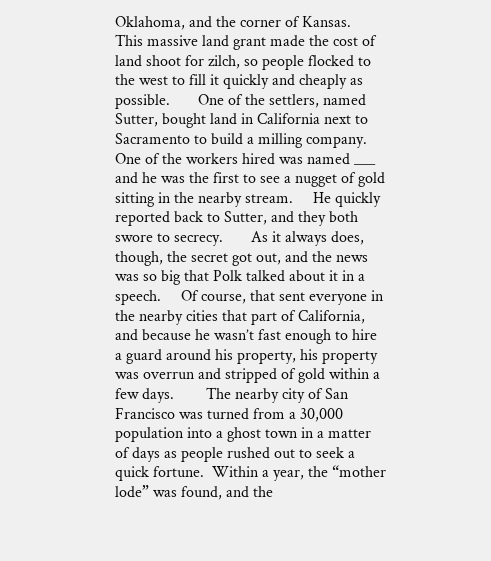Oklahoma, and the corner of Kansas.       This massive land grant made the cost of land shoot for zilch, so people flocked to the west to fill it quickly and cheaply as possible.       One of the settlers, named Sutter, bought land in California next to Sacramento to build a milling company.      One of the workers hired was named ___ and he was the first to see a nugget of gold sitting in the nearby stream.     He quickly reported back to Sutter, and they both swore to secrecy.       As it always does, though, the secret got out, and the news was so big that Polk talked about it in a speech.     Of course, that sent everyone in the nearby cities that part of California, and because he wasn’t fast enough to hire a guard around his property, his property was overrun and stripped of gold within a few days.        The nearby city of San Francisco was turned from a 30,000 population into a ghost town in a matter of days as people rushed out to seek a quick fortune.  Within a year, the “mother lode” was found, and the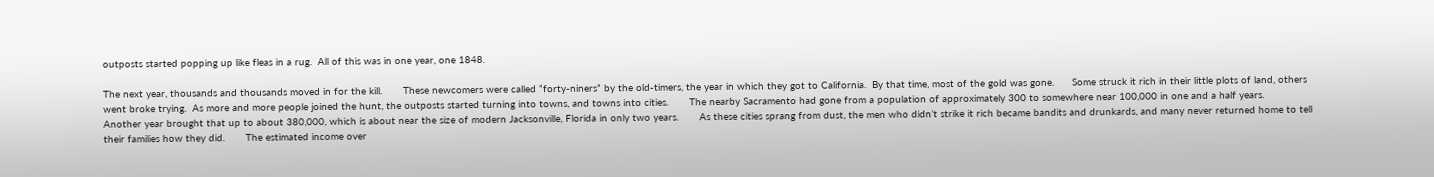outposts started popping up like fleas in a rug.  All of this was in one year, one 1848.

The next year, thousands and thousands moved in for the kill.       These newcomers were called “forty-niners” by the old-timers, the year in which they got to California.  By that time, most of the gold was gone.      Some struck it rich in their little plots of land, others went broke trying.  As more and more people joined the hunt, the outposts started turning into towns, and towns into cities.       The nearby Sacramento had gone from a population of approximately 300 to somewhere near 100,000 in one and a half years.       Another year brought that up to about 380,000, which is about near the size of modern Jacksonville, Florida in only two years.       As these cities sprang from dust, the men who didn’t strike it rich became bandits and drunkards, and many never returned home to tell their families how they did.       The estimated income over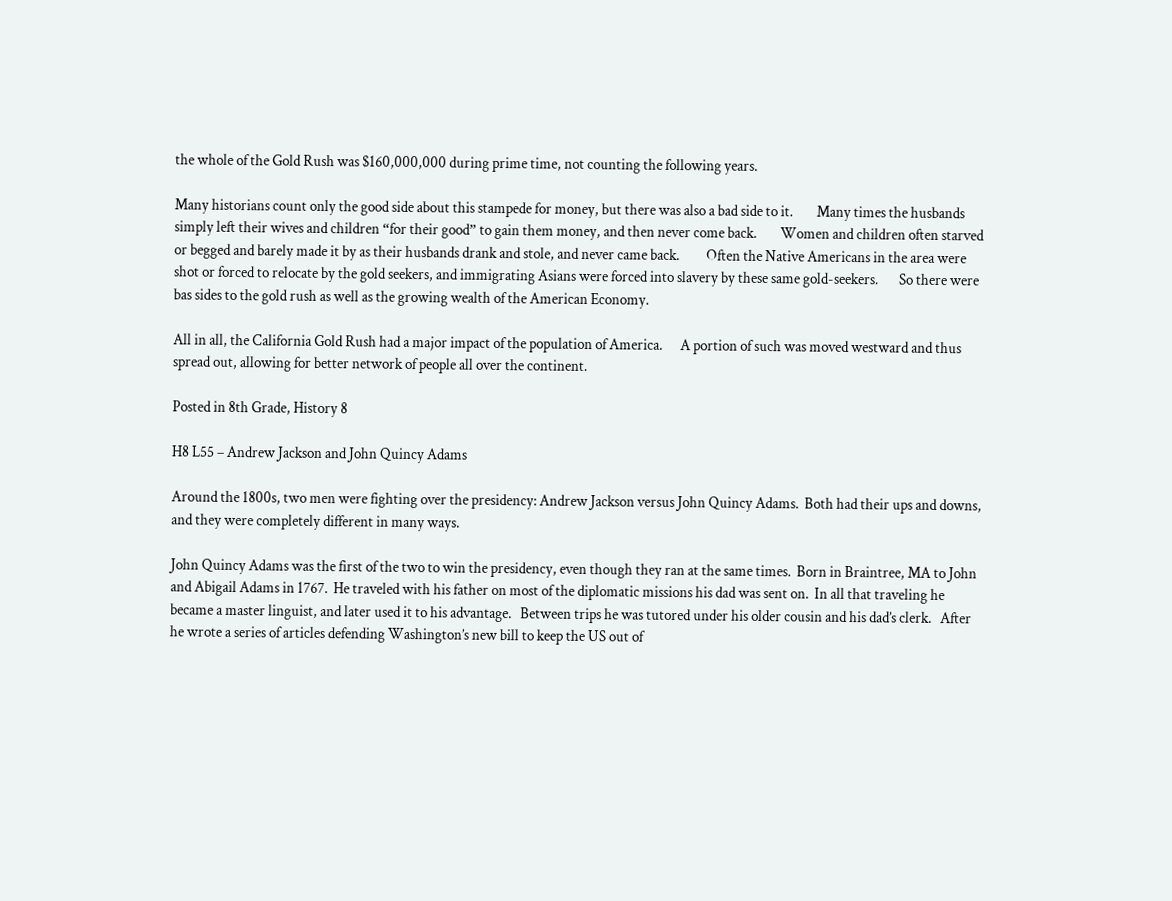the whole of the Gold Rush was $160,000,000 during prime time, not counting the following years.

Many historians count only the good side about this stampede for money, but there was also a bad side to it.        Many times the husbands simply left their wives and children “for their good” to gain them money, and then never come back.        Women and children often starved or begged and barely made it by as their husbands drank and stole, and never came back.         Often the Native Americans in the area were shot or forced to relocate by the gold seekers, and immigrating Asians were forced into slavery by these same gold-seekers.       So there were bas sides to the gold rush as well as the growing wealth of the American Economy.

All in all, the California Gold Rush had a major impact of the population of America.      A portion of such was moved westward and thus spread out, allowing for better network of people all over the continent.

Posted in 8th Grade, History 8

H8 L55 – Andrew Jackson and John Quincy Adams

Around the 1800s, two men were fighting over the presidency: Andrew Jackson versus John Quincy Adams.  Both had their ups and downs, and they were completely different in many ways.

John Quincy Adams was the first of the two to win the presidency, even though they ran at the same times.  Born in Braintree, MA to John and Abigail Adams in 1767.  He traveled with his father on most of the diplomatic missions his dad was sent on.  In all that traveling he became a master linguist, and later used it to his advantage.   Between trips he was tutored under his older cousin and his dad’s clerk.   After he wrote a series of articles defending Washington’s new bill to keep the US out of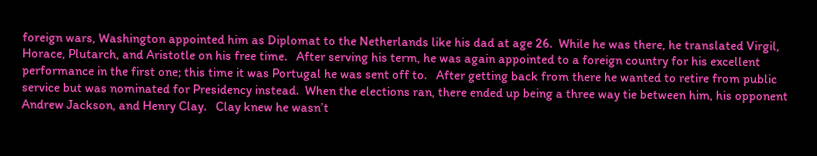foreign wars, Washington appointed him as Diplomat to the Netherlands like his dad at age 26.  While he was there, he translated Virgil, Horace, Plutarch, and Aristotle on his free time.   After serving his term, he was again appointed to a foreign country for his excellent performance in the first one; this time it was Portugal he was sent off to.   After getting back from there he wanted to retire from public service but was nominated for Presidency instead.  When the elections ran, there ended up being a three way tie between him, his opponent Andrew Jackson, and Henry Clay.   Clay knew he wasn’t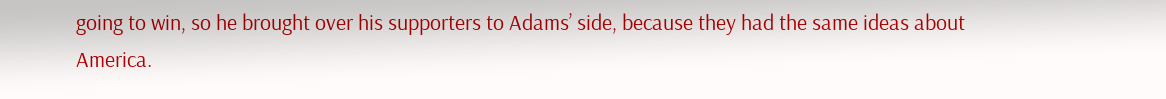going to win, so he brought over his supporters to Adams’ side, because they had the same ideas about America.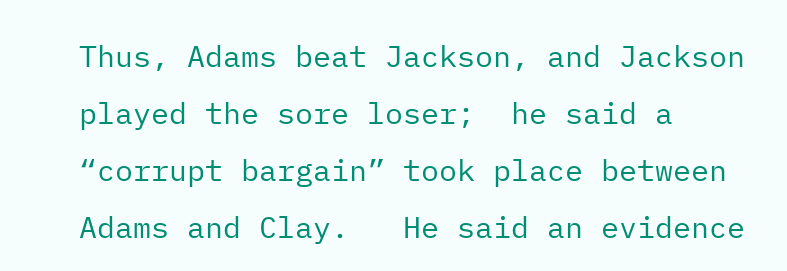Thus, Adams beat Jackson, and Jackson played the sore loser;  he said a “corrupt bargain” took place between Adams and Clay.   He said an evidence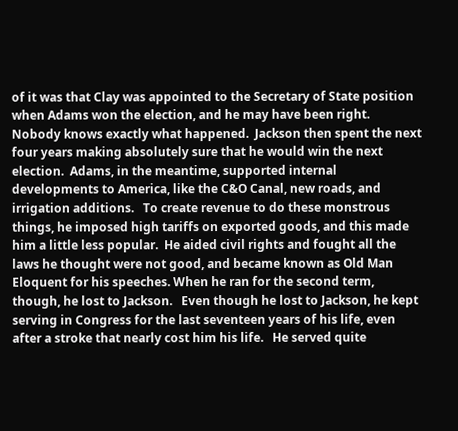of it was that Clay was appointed to the Secretary of State position when Adams won the election, and he may have been right.  Nobody knows exactly what happened.  Jackson then spent the next four years making absolutely sure that he would win the next election.  Adams, in the meantime, supported internal developments to America, like the C&O Canal, new roads, and irrigation additions.   To create revenue to do these monstrous things, he imposed high tariffs on exported goods, and this made him a little less popular.  He aided civil rights and fought all the laws he thought were not good, and became known as Old Man Eloquent for his speeches. When he ran for the second term, though, he lost to Jackson.   Even though he lost to Jackson, he kept serving in Congress for the last seventeen years of his life, even after a stroke that nearly cost him his life.   He served quite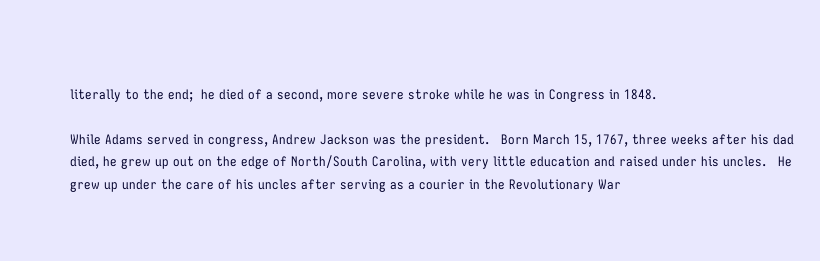literally to the end;  he died of a second, more severe stroke while he was in Congress in 1848.

While Adams served in congress, Andrew Jackson was the president.   Born March 15, 1767, three weeks after his dad died, he grew up out on the edge of North/South Carolina, with very little education and raised under his uncles.   He grew up under the care of his uncles after serving as a courier in the Revolutionary War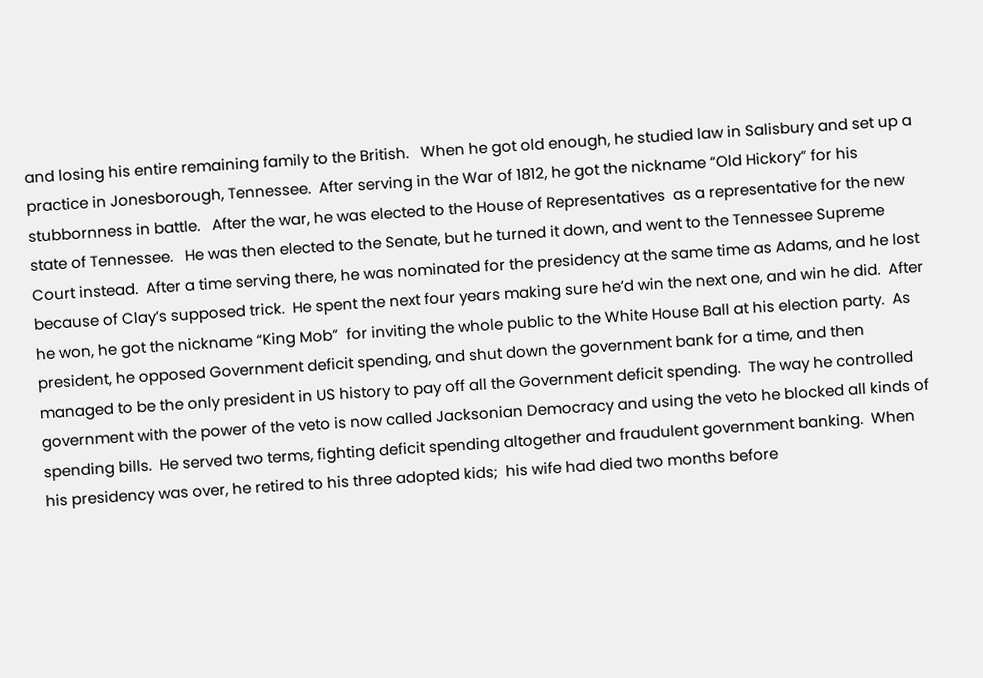and losing his entire remaining family to the British.   When he got old enough, he studied law in Salisbury and set up a practice in Jonesborough, Tennessee.  After serving in the War of 1812, he got the nickname “Old Hickory” for his stubbornness in battle.   After the war, he was elected to the House of Representatives  as a representative for the new state of Tennessee.   He was then elected to the Senate, but he turned it down, and went to the Tennessee Supreme Court instead.  After a time serving there, he was nominated for the presidency at the same time as Adams, and he lost because of Clay’s supposed trick.  He spent the next four years making sure he’d win the next one, and win he did.  After he won, he got the nickname “King Mob”  for inviting the whole public to the White House Ball at his election party.  As president, he opposed Government deficit spending, and shut down the government bank for a time, and then managed to be the only president in US history to pay off all the Government deficit spending.  The way he controlled government with the power of the veto is now called Jacksonian Democracy and using the veto he blocked all kinds of spending bills.  He served two terms, fighting deficit spending altogether and fraudulent government banking.  When his presidency was over, he retired to his three adopted kids;  his wife had died two months before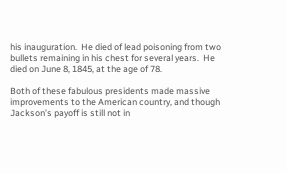his inauguration.  He died of lead poisoning from two bullets remaining in his chest for several years.  He died on June 8, 1845, at the age of 78.

Both of these fabulous presidents made massive improvements to the American country, and though Jackson’s payoff is still not in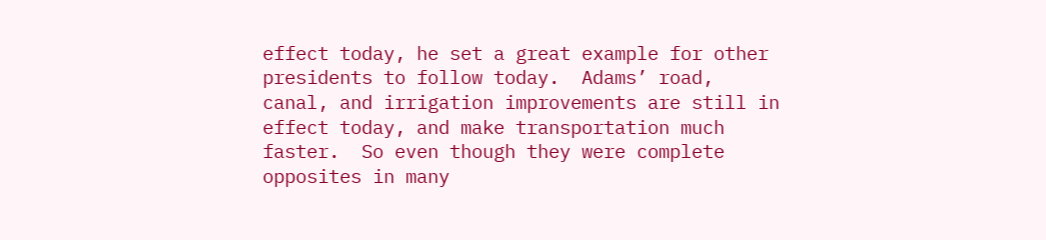effect today, he set a great example for other presidents to follow today.  Adams’ road, canal, and irrigation improvements are still in effect today, and make transportation much faster.  So even though they were complete opposites in many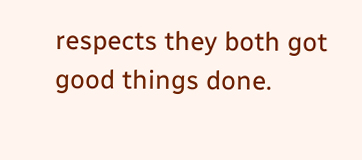respects they both got good things done.